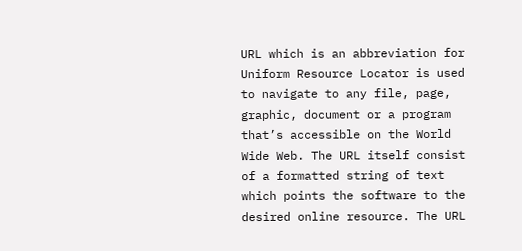URL which is an abbreviation for Uniform Resource Locator is used to navigate to any file, page, graphic, document or a program that’s accessible on the World Wide Web. The URL itself consist of a formatted string of text which points the software to the desired online resource. The URL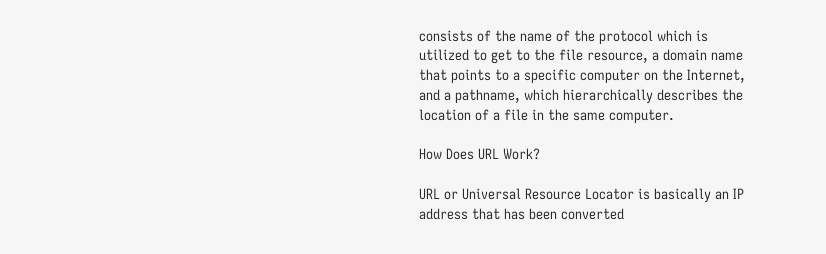consists of the name of the protocol which is utilized to get to the file resource, a domain name that points to a specific computer on the Internet, and a pathname, which hierarchically describes the location of a file in the same computer.

How Does URL Work?

URL or Universal Resource Locator is basically an IP address that has been converted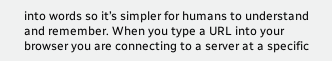into words so it’s simpler for humans to understand and remember. When you type a URL into your browser you are connecting to a server at a specific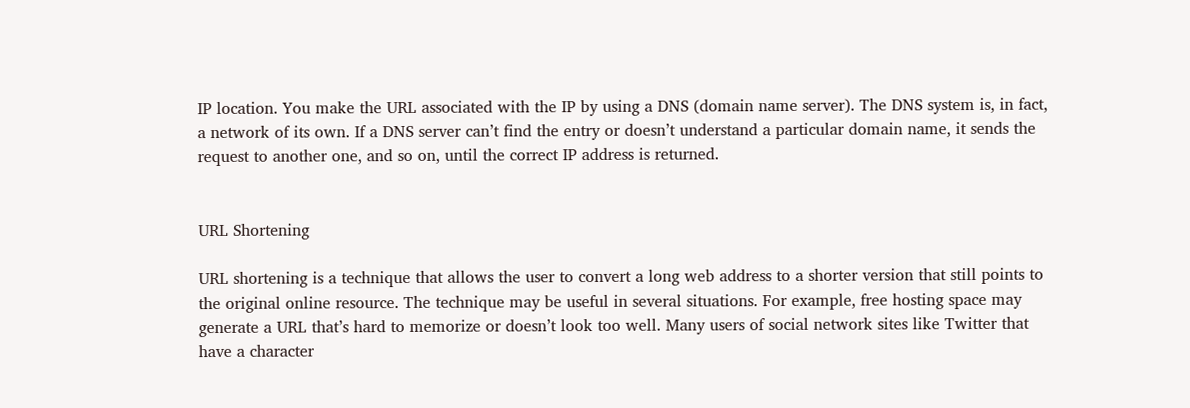IP location. You make the URL associated with the IP by using a DNS (domain name server). The DNS system is, in fact, a network of its own. If a DNS server can’t find the entry or doesn’t understand a particular domain name, it sends the request to another one, and so on, until the correct IP address is returned.


URL Shortening

URL shortening is a technique that allows the user to convert a long web address to a shorter version that still points to the original online resource. The technique may be useful in several situations. For example, free hosting space may generate a URL that’s hard to memorize or doesn’t look too well. Many users of social network sites like Twitter that have a character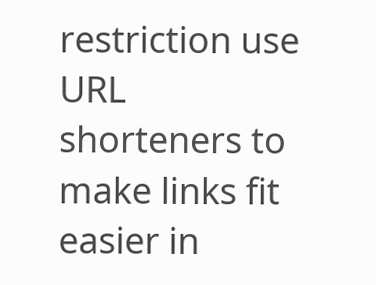restriction use URL shorteners to make links fit easier in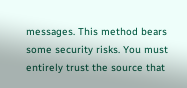messages. This method bears some security risks. You must entirely trust the source that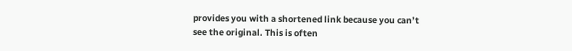provides you with a shortened link because you can’t see the original. This is often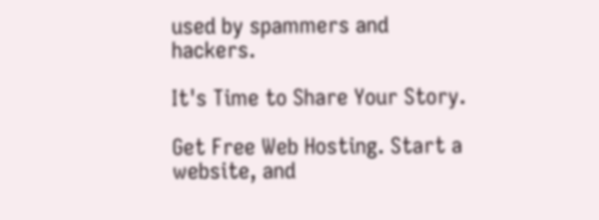used by spammers and hackers.

It's Time to Share Your Story.

Get Free Web Hosting. Start a website, and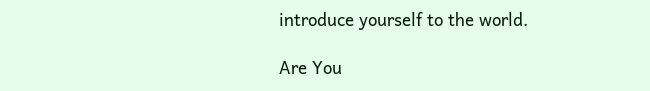introduce yourself to the world.

Are You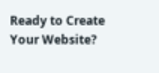Ready to Create Your Website?